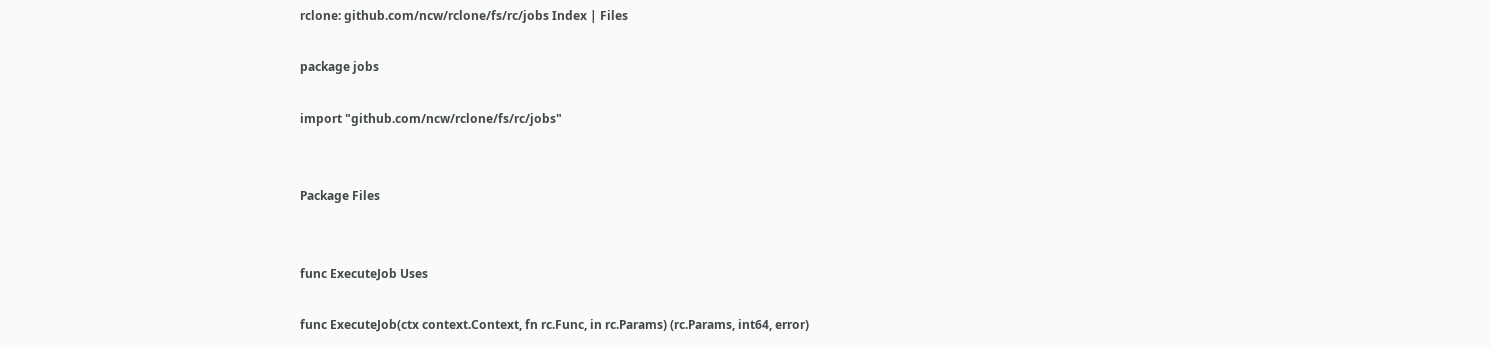rclone: github.com/ncw/rclone/fs/rc/jobs Index | Files

package jobs

import "github.com/ncw/rclone/fs/rc/jobs"


Package Files


func ExecuteJob Uses

func ExecuteJob(ctx context.Context, fn rc.Func, in rc.Params) (rc.Params, int64, error)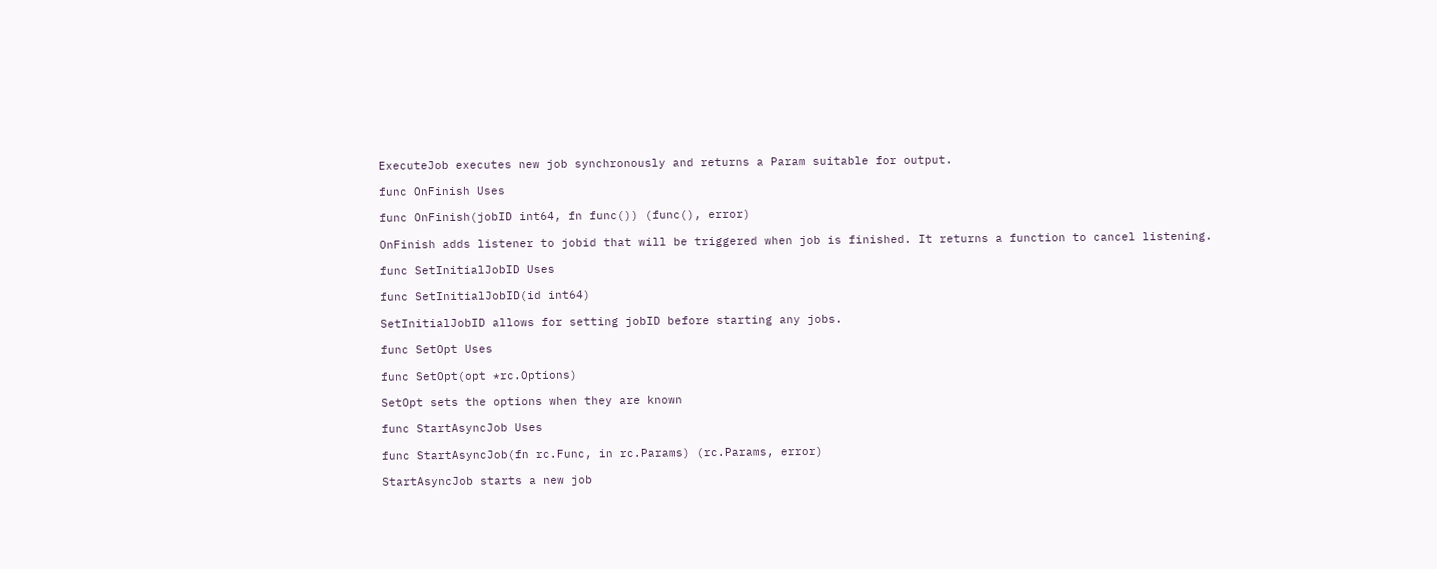ExecuteJob executes new job synchronously and returns a Param suitable for output.

func OnFinish Uses

func OnFinish(jobID int64, fn func()) (func(), error)

OnFinish adds listener to jobid that will be triggered when job is finished. It returns a function to cancel listening.

func SetInitialJobID Uses

func SetInitialJobID(id int64)

SetInitialJobID allows for setting jobID before starting any jobs.

func SetOpt Uses

func SetOpt(opt *rc.Options)

SetOpt sets the options when they are known

func StartAsyncJob Uses

func StartAsyncJob(fn rc.Func, in rc.Params) (rc.Params, error)

StartAsyncJob starts a new job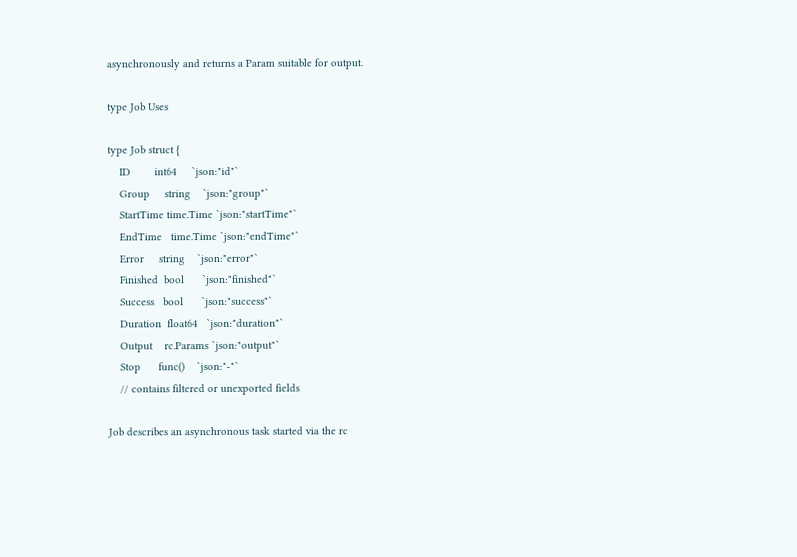asynchronously and returns a Param suitable for output.

type Job Uses

type Job struct {
    ID        int64     `json:"id"`
    Group     string    `json:"group"`
    StartTime time.Time `json:"startTime"`
    EndTime   time.Time `json:"endTime"`
    Error     string    `json:"error"`
    Finished  bool      `json:"finished"`
    Success   bool      `json:"success"`
    Duration  float64   `json:"duration"`
    Output    rc.Params `json:"output"`
    Stop      func()    `json:"-"`
    // contains filtered or unexported fields

Job describes an asynchronous task started via the rc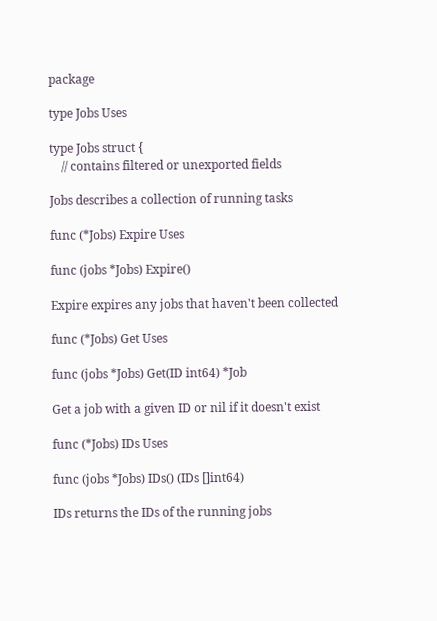package

type Jobs Uses

type Jobs struct {
    // contains filtered or unexported fields

Jobs describes a collection of running tasks

func (*Jobs) Expire Uses

func (jobs *Jobs) Expire()

Expire expires any jobs that haven't been collected

func (*Jobs) Get Uses

func (jobs *Jobs) Get(ID int64) *Job

Get a job with a given ID or nil if it doesn't exist

func (*Jobs) IDs Uses

func (jobs *Jobs) IDs() (IDs []int64)

IDs returns the IDs of the running jobs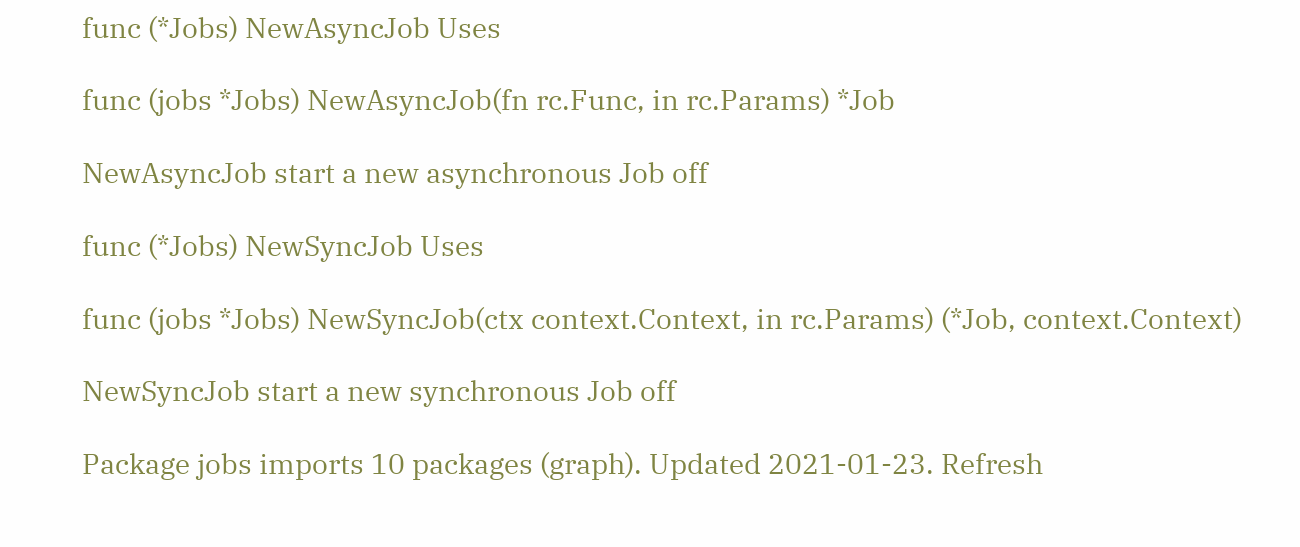func (*Jobs) NewAsyncJob Uses

func (jobs *Jobs) NewAsyncJob(fn rc.Func, in rc.Params) *Job

NewAsyncJob start a new asynchronous Job off

func (*Jobs) NewSyncJob Uses

func (jobs *Jobs) NewSyncJob(ctx context.Context, in rc.Params) (*Job, context.Context)

NewSyncJob start a new synchronous Job off

Package jobs imports 10 packages (graph). Updated 2021-01-23. Refresh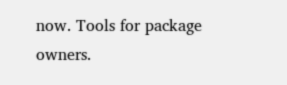now. Tools for package owners.